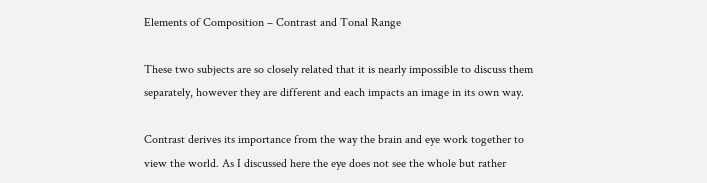Elements of Composition – Contrast and Tonal Range

These two subjects are so closely related that it is nearly impossible to discuss them separately, however they are different and each impacts an image in its own way.

Contrast derives its importance from the way the brain and eye work together to view the world. As I discussed here the eye does not see the whole but rather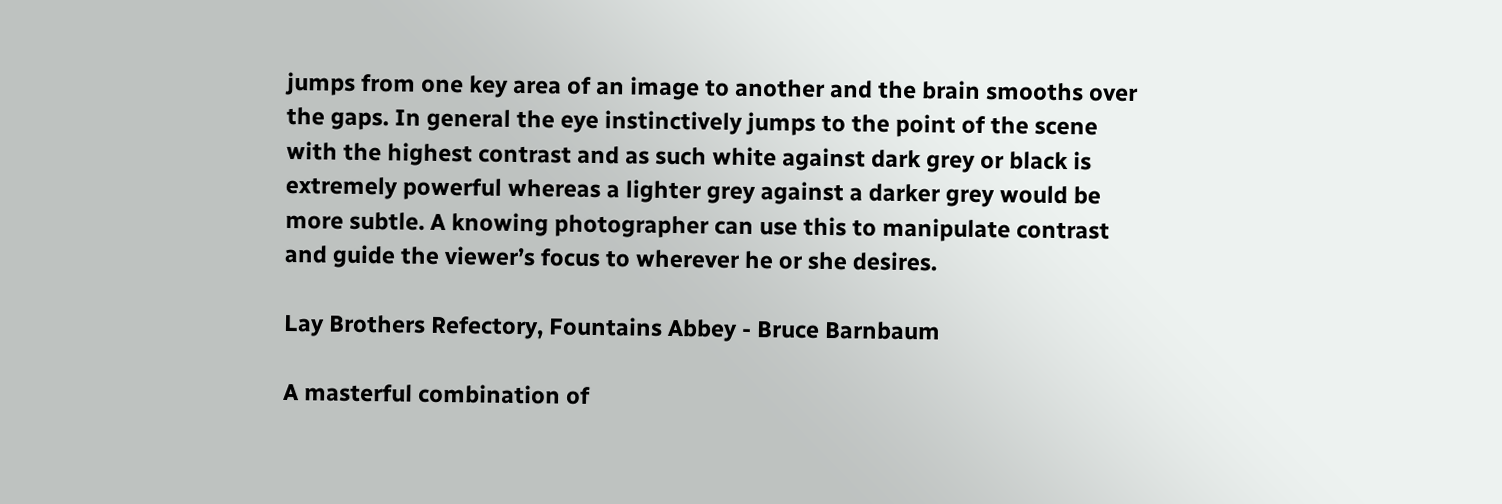jumps from one key area of an image to another and the brain smooths over the gaps. In general the eye instinctively jumps to the point of the scene with the highest contrast and as such white against dark grey or black is extremely powerful whereas a lighter grey against a darker grey would be more subtle. A knowing photographer can use this to manipulate contrast and guide the viewer’s focus to wherever he or she desires.

Lay Brothers Refectory, Fountains Abbey - Bruce Barnbaum

A masterful combination of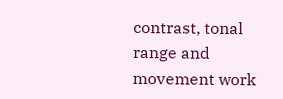contrast, tonal range and movement work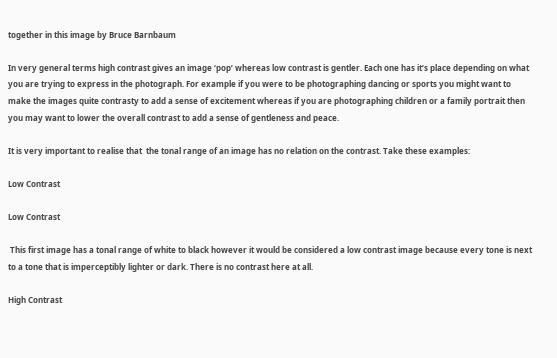together in this image by Bruce Barnbaum

In very general terms high contrast gives an image ‘pop’ whereas low contrast is gentler. Each one has it’s place depending on what you are trying to express in the photograph. For example if you were to be photographing dancing or sports you might want to make the images quite contrasty to add a sense of excitement whereas if you are photographing children or a family portrait then you may want to lower the overall contrast to add a sense of gentleness and peace.

It is very important to realise that  the tonal range of an image has no relation on the contrast. Take these examples:

Low Contrast

Low Contrast

 This first image has a tonal range of white to black however it would be considered a low contrast image because every tone is next to a tone that is imperceptibly lighter or dark. There is no contrast here at all.

High Contrast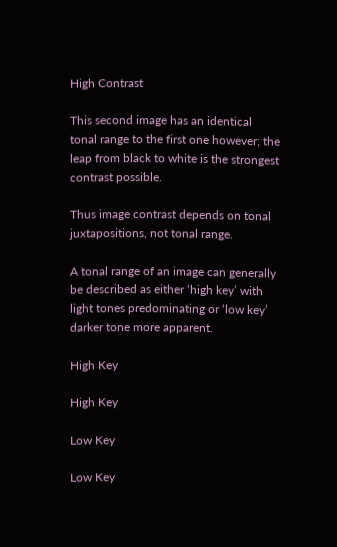High Contrast

This second image has an identical tonal range to the first one however; the leap from black to white is the strongest contrast possible.

Thus image contrast depends on tonal juxtapositions, not tonal range.

A tonal range of an image can generally be described as either ‘high key’ with light tones predominating or ‘low key’ darker tone more apparent.

High Key

High Key

Low Key

Low Key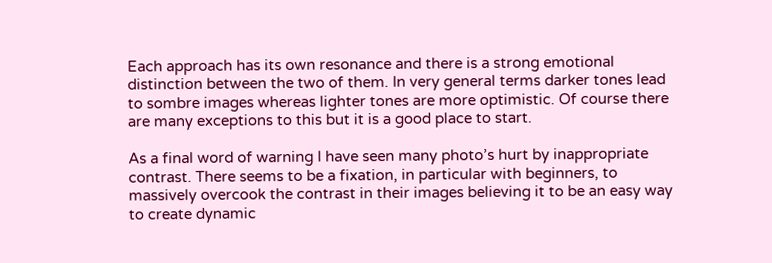Each approach has its own resonance and there is a strong emotional distinction between the two of them. In very general terms darker tones lead to sombre images whereas lighter tones are more optimistic. Of course there are many exceptions to this but it is a good place to start.

As a final word of warning I have seen many photo’s hurt by inappropriate contrast. There seems to be a fixation, in particular with beginners, to massively overcook the contrast in their images believing it to be an easy way to create dynamic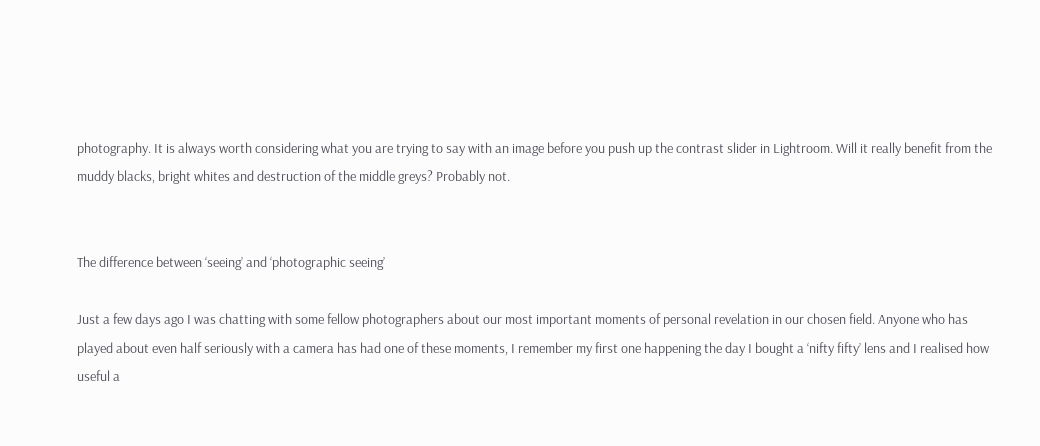photography. It is always worth considering what you are trying to say with an image before you push up the contrast slider in Lightroom. Will it really benefit from the muddy blacks, bright whites and destruction of the middle greys? Probably not.


The difference between ‘seeing’ and ‘photographic seeing’

Just a few days ago I was chatting with some fellow photographers about our most important moments of personal revelation in our chosen field. Anyone who has played about even half seriously with a camera has had one of these moments, I remember my first one happening the day I bought a ‘nifty fifty’ lens and I realised how useful a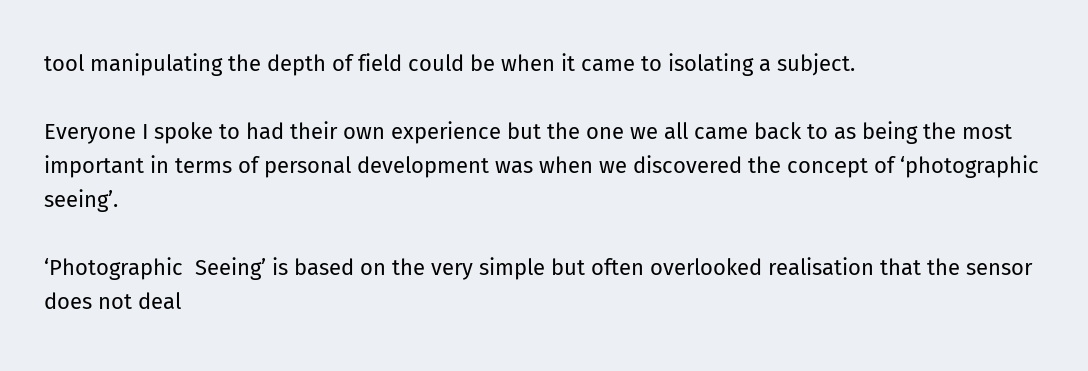tool manipulating the depth of field could be when it came to isolating a subject.

Everyone I spoke to had their own experience but the one we all came back to as being the most important in terms of personal development was when we discovered the concept of ‘photographic seeing’.

‘Photographic  Seeing’ is based on the very simple but often overlooked realisation that the sensor does not deal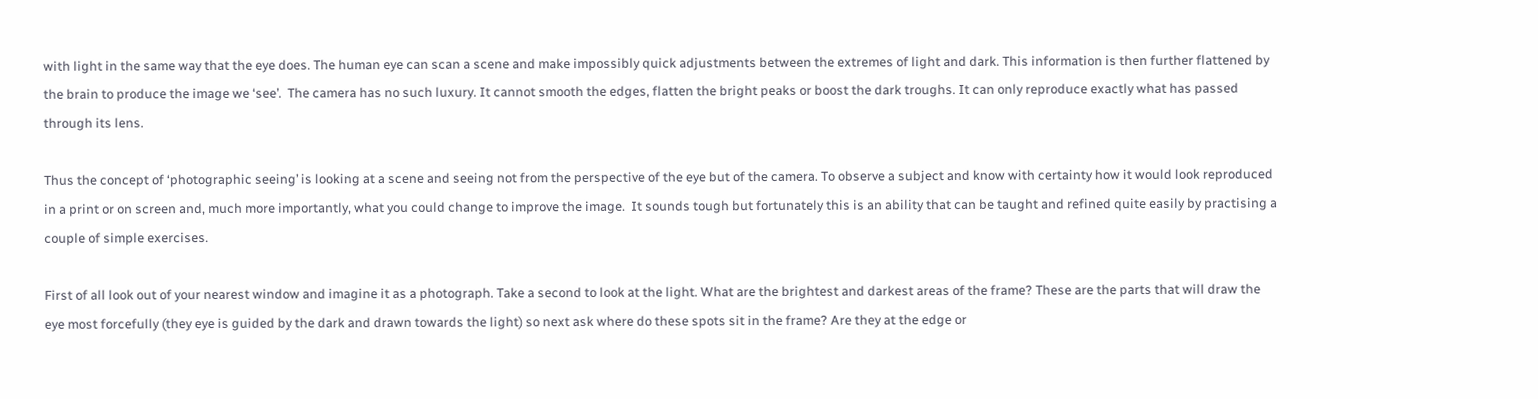with light in the same way that the eye does. The human eye can scan a scene and make impossibly quick adjustments between the extremes of light and dark. This information is then further flattened by the brain to produce the image we ‘see’.  The camera has no such luxury. It cannot smooth the edges, flatten the bright peaks or boost the dark troughs. It can only reproduce exactly what has passed through its lens.

Thus the concept of ‘photographic seeing’ is looking at a scene and seeing not from the perspective of the eye but of the camera. To observe a subject and know with certainty how it would look reproduced in a print or on screen and, much more importantly, what you could change to improve the image.  It sounds tough but fortunately this is an ability that can be taught and refined quite easily by practising a couple of simple exercises.

First of all look out of your nearest window and imagine it as a photograph. Take a second to look at the light. What are the brightest and darkest areas of the frame? These are the parts that will draw the eye most forcefully (they eye is guided by the dark and drawn towards the light) so next ask where do these spots sit in the frame? Are they at the edge or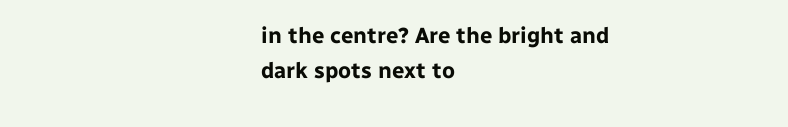in the centre? Are the bright and dark spots next to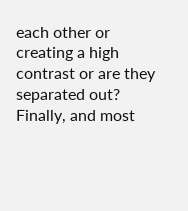each other or creating a high contrast or are they separated out? Finally, and most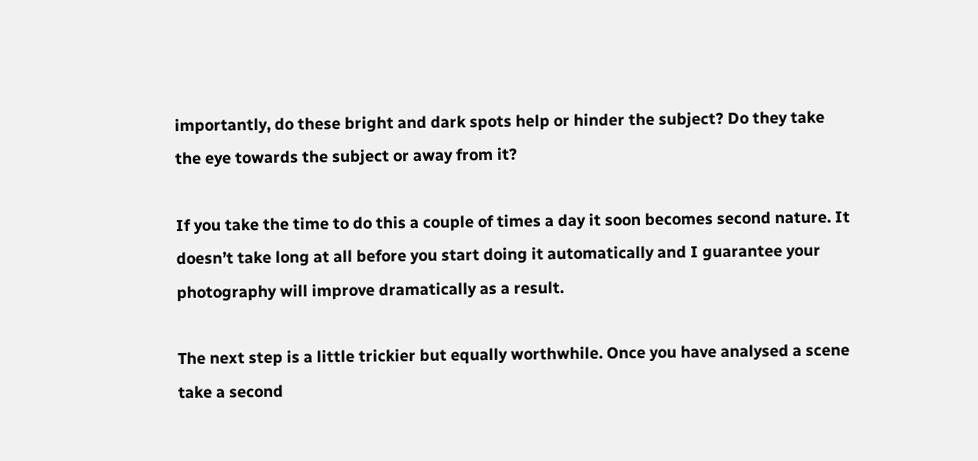importantly, do these bright and dark spots help or hinder the subject? Do they take the eye towards the subject or away from it?

If you take the time to do this a couple of times a day it soon becomes second nature. It doesn’t take long at all before you start doing it automatically and I guarantee your photography will improve dramatically as a result.

The next step is a little trickier but equally worthwhile. Once you have analysed a scene take a second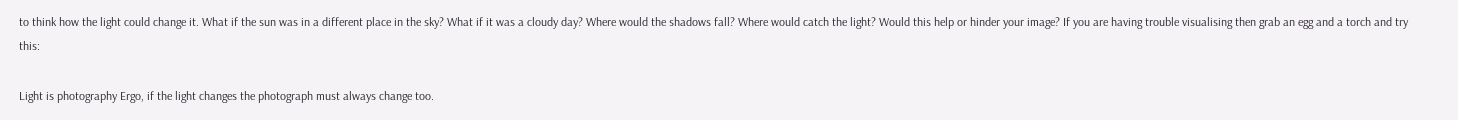to think how the light could change it. What if the sun was in a different place in the sky? What if it was a cloudy day? Where would the shadows fall? Where would catch the light? Would this help or hinder your image? If you are having trouble visualising then grab an egg and a torch and try this:

Light is photography Ergo, if the light changes the photograph must always change too.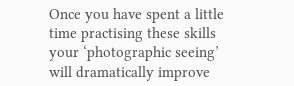Once you have spent a little time practising these skills your ‘photographic seeing’ will dramatically improve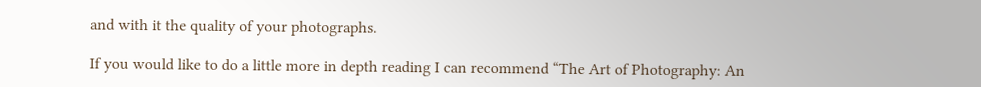and with it the quality of your photographs.

If you would like to do a little more in depth reading I can recommend “The Art of Photography: An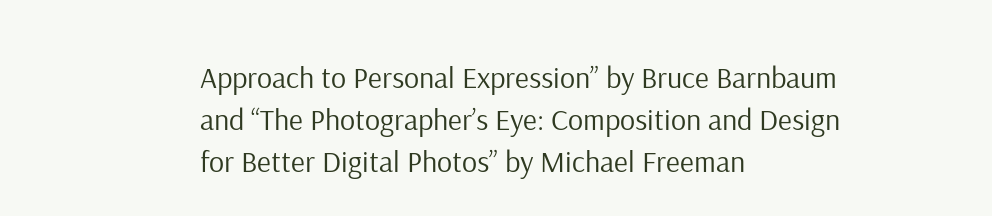Approach to Personal Expression” by Bruce Barnbaum and “The Photographer’s Eye: Composition and Design for Better Digital Photos” by Michael Freeman